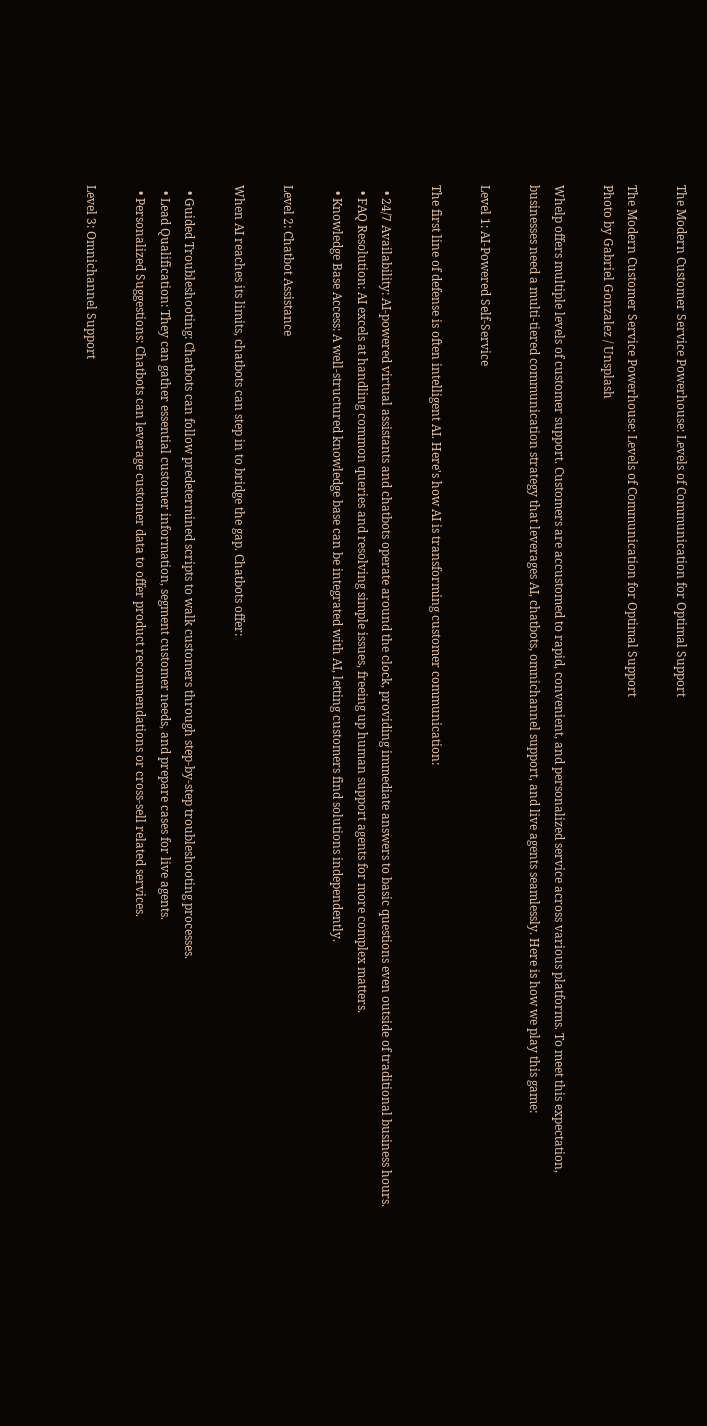The Modern Customer Service Powerhouse: Levels of Communication for Optimal Support

The Modern Customer Service Powerhouse: Levels of Communication for Optimal Support
Photo by Gabriel Gonzalez / Unsplash

Whelp offers multiple levels of customer support. Customers are accustomed to rapid, convenient, and personalized service across various platforms. To meet this expectation, businesses need a multi-tiered communication strategy that leverages AI, chatbots, omnichannel support, and live agents seamlessly. Here is how we play this game:

Level 1: AI-Powered Self-Service

The first line of defense is often intelligent AI. Here's how AI is transforming customer communication:

  • 24/7 Availability: AI-powered virtual assistants and chatbots operate around the clock, providing immediate answers to basic questions even outside of traditional business hours.
  • FAQ Resolution: AI excels at handling common queries and resolving simple issues, freeing up human support agents for more complex matters.
  • Knowledge Base Access: A well-structured knowledge base can be integrated with AI, letting customers find solutions independently.

Level 2: Chatbot Assistance

When AI reaches its limits, chatbots can step in to bridge the gap. Chatbots offer:

  • Guided Troubleshooting: Chatbots can follow predetermined scripts to walk customers through step-by-step troubleshooting processes.
  • Lead Qualification: They can gather essential customer information, segment customer needs, and prepare cases for live agents.
  • Personalized Suggestions: Chatbots can leverage customer data to offer product recommendations or cross-sell related services.

Level 3: Omnichannel Support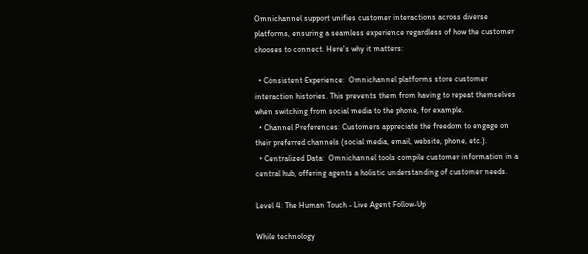Omnichannel support unifies customer interactions across diverse platforms, ensuring a seamless experience regardless of how the customer chooses to connect. Here's why it matters:

  • Consistent Experience:  Omnichannel platforms store customer interaction histories. This prevents them from having to repeat themselves when switching from social media to the phone, for example.
  • Channel Preferences: Customers appreciate the freedom to engage on their preferred channels (social media, email, website, phone, etc.).
  • Centralized Data:  Omnichannel tools compile customer information in a central hub, offering agents a holistic understanding of customer needs.

Level 4: The Human Touch - Live Agent Follow-Up

While technology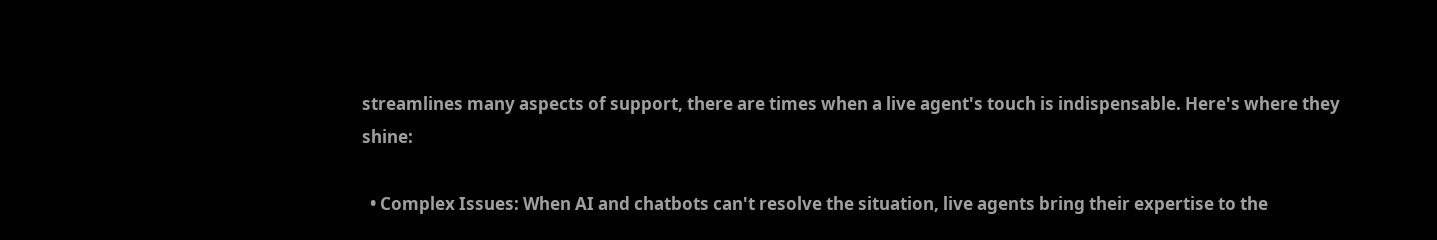streamlines many aspects of support, there are times when a live agent's touch is indispensable. Here's where they shine:

  • Complex Issues: When AI and chatbots can't resolve the situation, live agents bring their expertise to the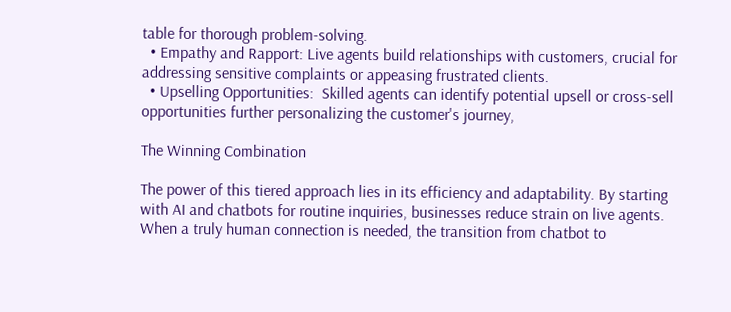table for thorough problem-solving.
  • Empathy and Rapport: Live agents build relationships with customers, crucial for addressing sensitive complaints or appeasing frustrated clients.
  • Upselling Opportunities:  Skilled agents can identify potential upsell or cross-sell opportunities further personalizing the customer's journey,

The Winning Combination

The power of this tiered approach lies in its efficiency and adaptability. By starting with AI and chatbots for routine inquiries, businesses reduce strain on live agents. When a truly human connection is needed, the transition from chatbot to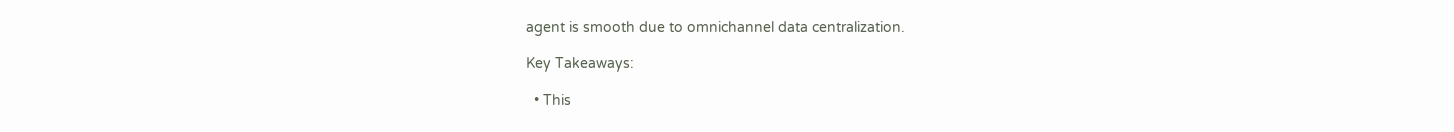agent is smooth due to omnichannel data centralization.

Key Takeaways:

  • This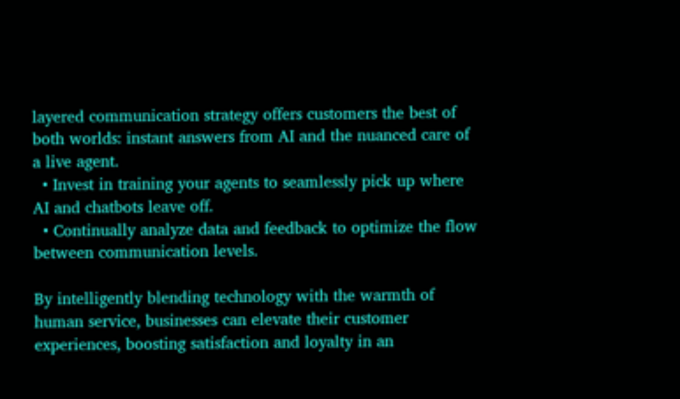layered communication strategy offers customers the best of both worlds: instant answers from AI and the nuanced care of a live agent.
  • Invest in training your agents to seamlessly pick up where AI and chatbots leave off.
  • Continually analyze data and feedback to optimize the flow between communication levels.

By intelligently blending technology with the warmth of human service, businesses can elevate their customer experiences, boosting satisfaction and loyalty in an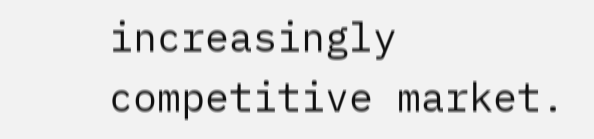increasingly competitive market.